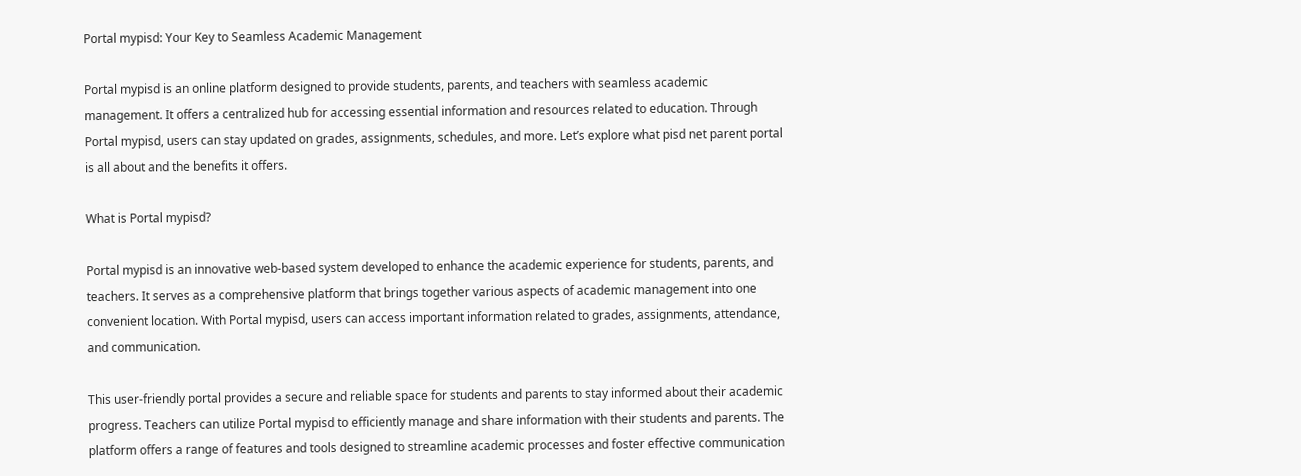Portal mypisd: Your Key to Seamless Academic Management

Portal mypisd is an online platform designed to provide students, parents, and teachers with seamless academic management. It offers a centralized hub for accessing essential information and resources related to education. Through Portal mypisd, users can stay updated on grades, assignments, schedules, and more. Let’s explore what pisd net parent portal is all about and the benefits it offers.

What is Portal mypisd?

Portal mypisd is an innovative web-based system developed to enhance the academic experience for students, parents, and teachers. It serves as a comprehensive platform that brings together various aspects of academic management into one convenient location. With Portal mypisd, users can access important information related to grades, assignments, attendance, and communication.

This user-friendly portal provides a secure and reliable space for students and parents to stay informed about their academic progress. Teachers can utilize Portal mypisd to efficiently manage and share information with their students and parents. The platform offers a range of features and tools designed to streamline academic processes and foster effective communication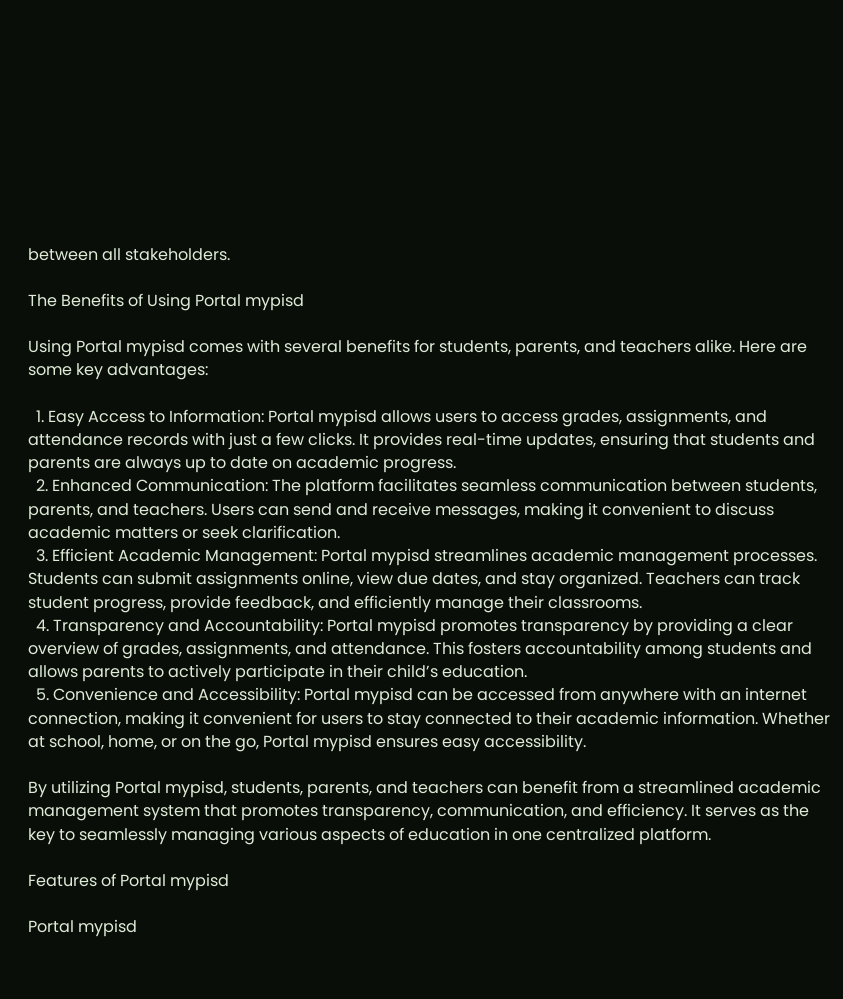between all stakeholders.

The Benefits of Using Portal mypisd

Using Portal mypisd comes with several benefits for students, parents, and teachers alike. Here are some key advantages:

  1. Easy Access to Information: Portal mypisd allows users to access grades, assignments, and attendance records with just a few clicks. It provides real-time updates, ensuring that students and parents are always up to date on academic progress.
  2. Enhanced Communication: The platform facilitates seamless communication between students, parents, and teachers. Users can send and receive messages, making it convenient to discuss academic matters or seek clarification.
  3. Efficient Academic Management: Portal mypisd streamlines academic management processes. Students can submit assignments online, view due dates, and stay organized. Teachers can track student progress, provide feedback, and efficiently manage their classrooms.
  4. Transparency and Accountability: Portal mypisd promotes transparency by providing a clear overview of grades, assignments, and attendance. This fosters accountability among students and allows parents to actively participate in their child’s education.
  5. Convenience and Accessibility: Portal mypisd can be accessed from anywhere with an internet connection, making it convenient for users to stay connected to their academic information. Whether at school, home, or on the go, Portal mypisd ensures easy accessibility.

By utilizing Portal mypisd, students, parents, and teachers can benefit from a streamlined academic management system that promotes transparency, communication, and efficiency. It serves as the key to seamlessly managing various aspects of education in one centralized platform.

Features of Portal mypisd

Portal mypisd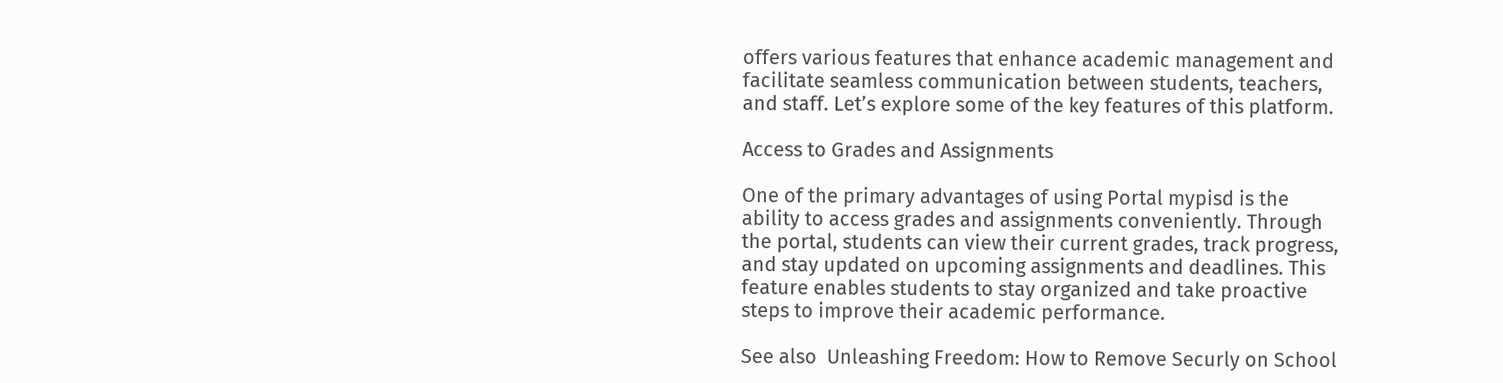offers various features that enhance academic management and facilitate seamless communication between students, teachers, and staff. Let’s explore some of the key features of this platform.

Access to Grades and Assignments

One of the primary advantages of using Portal mypisd is the ability to access grades and assignments conveniently. Through the portal, students can view their current grades, track progress, and stay updated on upcoming assignments and deadlines. This feature enables students to stay organized and take proactive steps to improve their academic performance.

See also  Unleashing Freedom: How to Remove Securly on School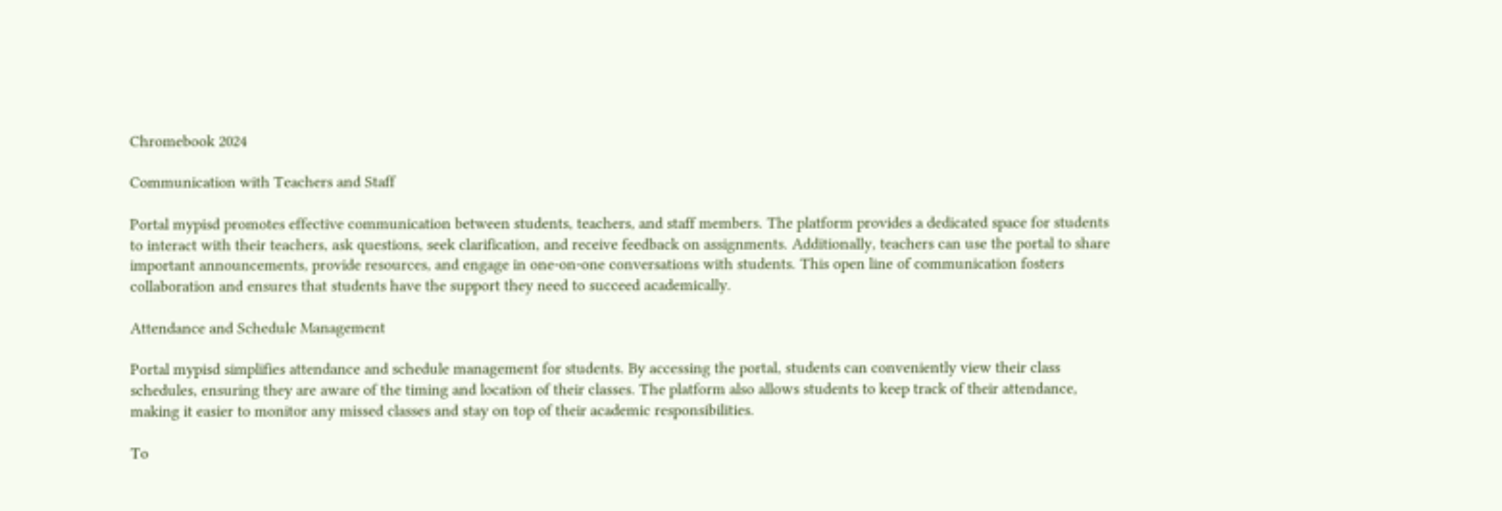Chromebook 2024

Communication with Teachers and Staff

Portal mypisd promotes effective communication between students, teachers, and staff members. The platform provides a dedicated space for students to interact with their teachers, ask questions, seek clarification, and receive feedback on assignments. Additionally, teachers can use the portal to share important announcements, provide resources, and engage in one-on-one conversations with students. This open line of communication fosters collaboration and ensures that students have the support they need to succeed academically.

Attendance and Schedule Management

Portal mypisd simplifies attendance and schedule management for students. By accessing the portal, students can conveniently view their class schedules, ensuring they are aware of the timing and location of their classes. The platform also allows students to keep track of their attendance, making it easier to monitor any missed classes and stay on top of their academic responsibilities.

To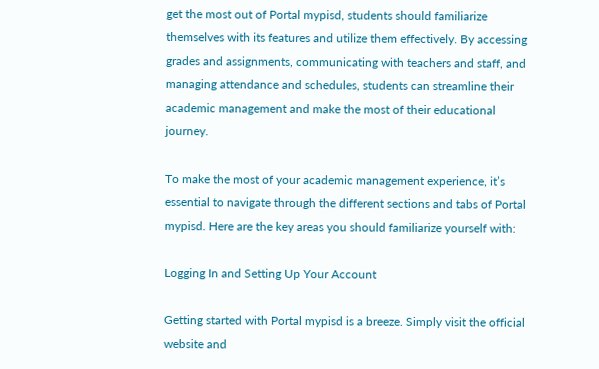get the most out of Portal mypisd, students should familiarize themselves with its features and utilize them effectively. By accessing grades and assignments, communicating with teachers and staff, and managing attendance and schedules, students can streamline their academic management and make the most of their educational journey.

To make the most of your academic management experience, it’s essential to navigate through the different sections and tabs of Portal mypisd. Here are the key areas you should familiarize yourself with:

Logging In and Setting Up Your Account

Getting started with Portal mypisd is a breeze. Simply visit the official website and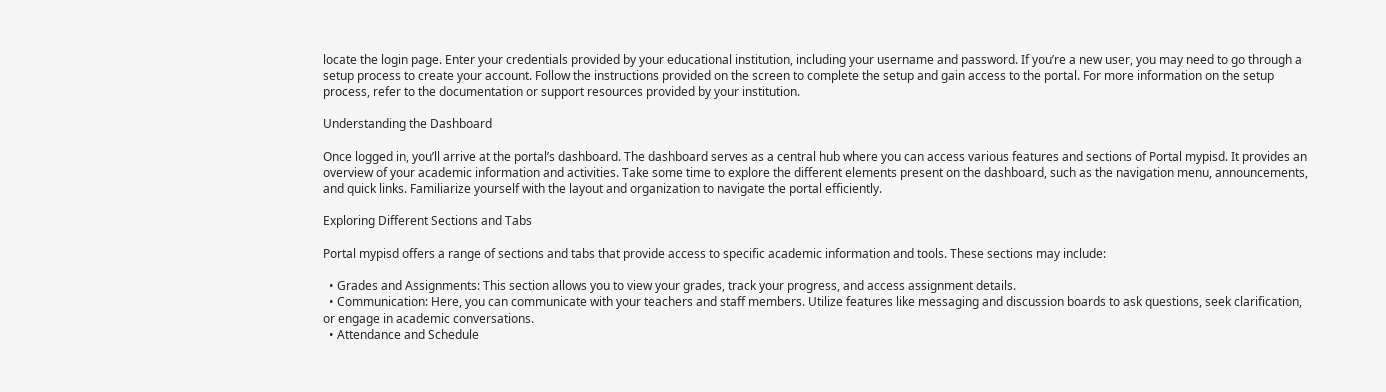locate the login page. Enter your credentials provided by your educational institution, including your username and password. If you’re a new user, you may need to go through a setup process to create your account. Follow the instructions provided on the screen to complete the setup and gain access to the portal. For more information on the setup process, refer to the documentation or support resources provided by your institution.

Understanding the Dashboard

Once logged in, you’ll arrive at the portal’s dashboard. The dashboard serves as a central hub where you can access various features and sections of Portal mypisd. It provides an overview of your academic information and activities. Take some time to explore the different elements present on the dashboard, such as the navigation menu, announcements, and quick links. Familiarize yourself with the layout and organization to navigate the portal efficiently.

Exploring Different Sections and Tabs

Portal mypisd offers a range of sections and tabs that provide access to specific academic information and tools. These sections may include:

  • Grades and Assignments: This section allows you to view your grades, track your progress, and access assignment details.
  • Communication: Here, you can communicate with your teachers and staff members. Utilize features like messaging and discussion boards to ask questions, seek clarification, or engage in academic conversations.
  • Attendance and Schedule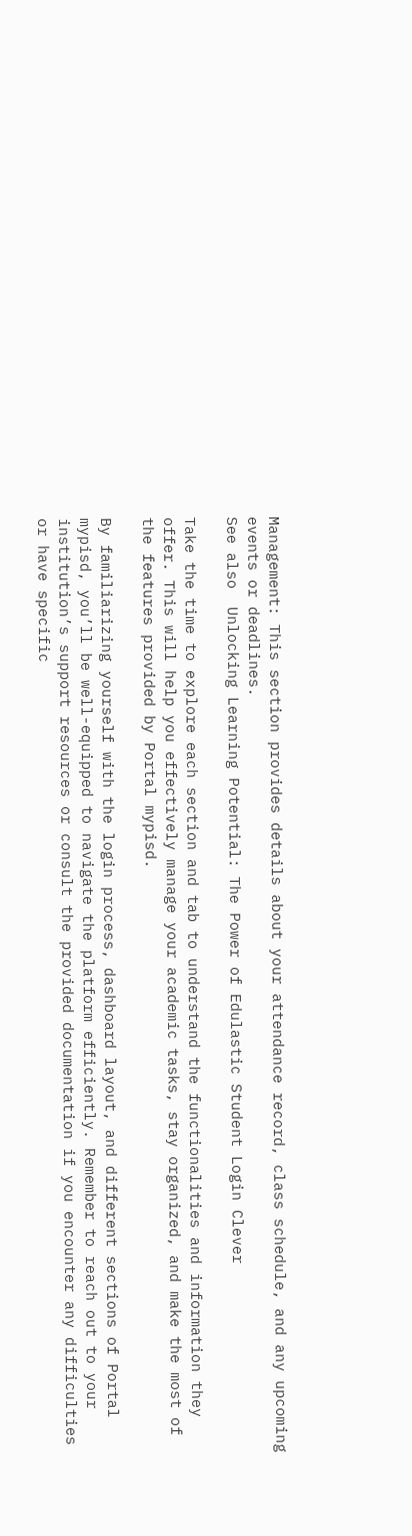Management: This section provides details about your attendance record, class schedule, and any upcoming events or deadlines.
See also  Unlocking Learning Potential: The Power of Edulastic Student Login Clever

Take the time to explore each section and tab to understand the functionalities and information they offer. This will help you effectively manage your academic tasks, stay organized, and make the most of the features provided by Portal mypisd.

By familiarizing yourself with the login process, dashboard layout, and different sections of Portal mypisd, you’ll be well-equipped to navigate the platform efficiently. Remember to reach out to your institution’s support resources or consult the provided documentation if you encounter any difficulties or have specific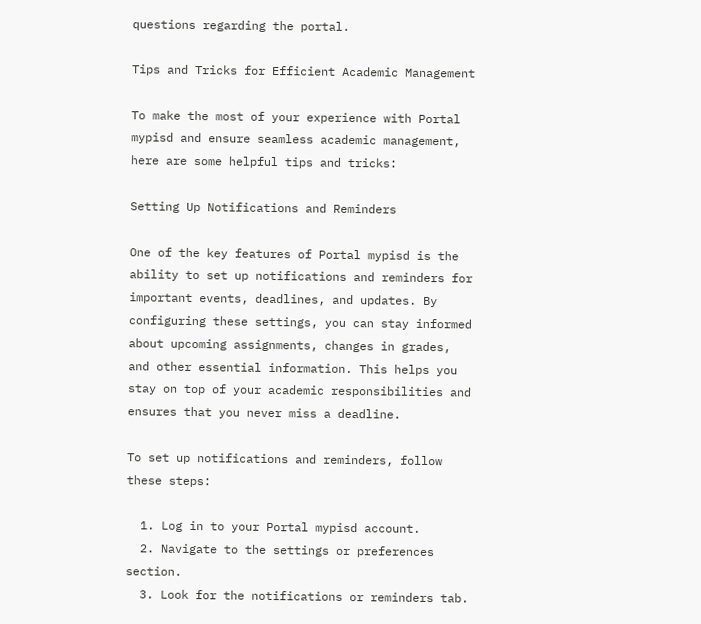questions regarding the portal.

Tips and Tricks for Efficient Academic Management

To make the most of your experience with Portal mypisd and ensure seamless academic management, here are some helpful tips and tricks:

Setting Up Notifications and Reminders

One of the key features of Portal mypisd is the ability to set up notifications and reminders for important events, deadlines, and updates. By configuring these settings, you can stay informed about upcoming assignments, changes in grades, and other essential information. This helps you stay on top of your academic responsibilities and ensures that you never miss a deadline.

To set up notifications and reminders, follow these steps:

  1. Log in to your Portal mypisd account.
  2. Navigate to the settings or preferences section.
  3. Look for the notifications or reminders tab.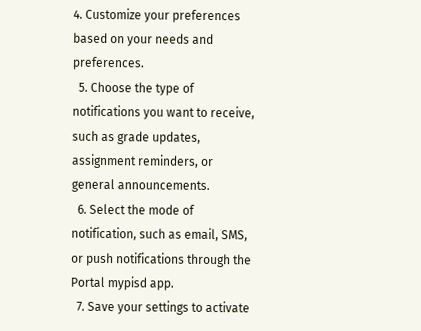4. Customize your preferences based on your needs and preferences.
  5. Choose the type of notifications you want to receive, such as grade updates, assignment reminders, or general announcements.
  6. Select the mode of notification, such as email, SMS, or push notifications through the Portal mypisd app.
  7. Save your settings to activate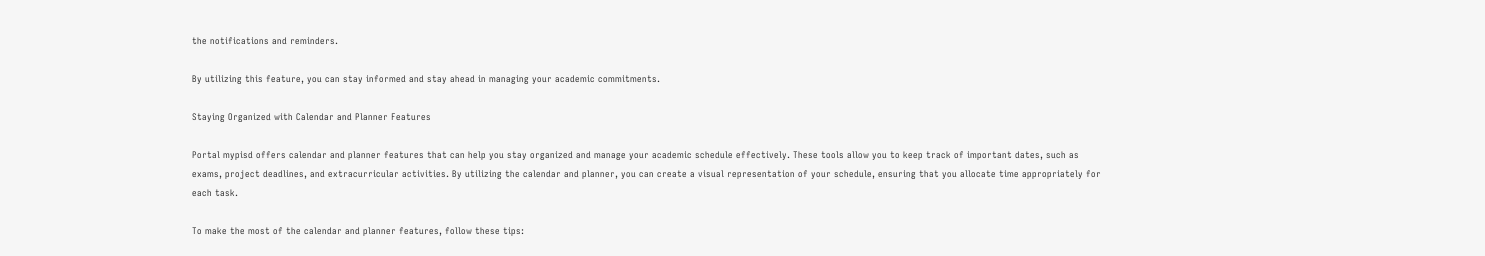the notifications and reminders.

By utilizing this feature, you can stay informed and stay ahead in managing your academic commitments.

Staying Organized with Calendar and Planner Features

Portal mypisd offers calendar and planner features that can help you stay organized and manage your academic schedule effectively. These tools allow you to keep track of important dates, such as exams, project deadlines, and extracurricular activities. By utilizing the calendar and planner, you can create a visual representation of your schedule, ensuring that you allocate time appropriately for each task.

To make the most of the calendar and planner features, follow these tips: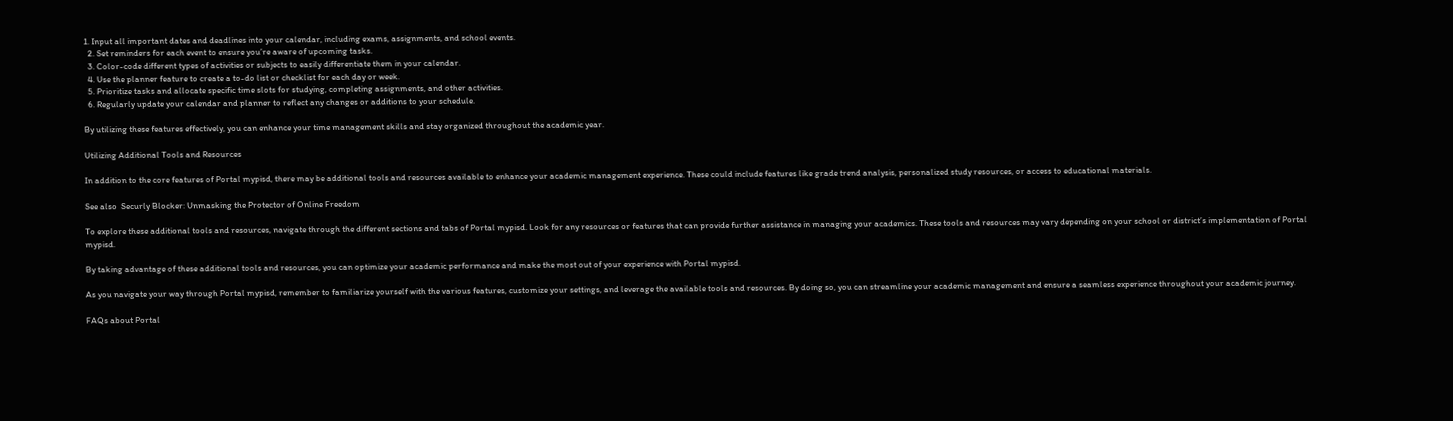1. Input all important dates and deadlines into your calendar, including exams, assignments, and school events.
  2. Set reminders for each event to ensure you’re aware of upcoming tasks.
  3. Color-code different types of activities or subjects to easily differentiate them in your calendar.
  4. Use the planner feature to create a to-do list or checklist for each day or week.
  5. Prioritize tasks and allocate specific time slots for studying, completing assignments, and other activities.
  6. Regularly update your calendar and planner to reflect any changes or additions to your schedule.

By utilizing these features effectively, you can enhance your time management skills and stay organized throughout the academic year.

Utilizing Additional Tools and Resources

In addition to the core features of Portal mypisd, there may be additional tools and resources available to enhance your academic management experience. These could include features like grade trend analysis, personalized study resources, or access to educational materials.

See also  Securly Blocker: Unmasking the Protector of Online Freedom

To explore these additional tools and resources, navigate through the different sections and tabs of Portal mypisd. Look for any resources or features that can provide further assistance in managing your academics. These tools and resources may vary depending on your school or district’s implementation of Portal mypisd.

By taking advantage of these additional tools and resources, you can optimize your academic performance and make the most out of your experience with Portal mypisd.

As you navigate your way through Portal mypisd, remember to familiarize yourself with the various features, customize your settings, and leverage the available tools and resources. By doing so, you can streamline your academic management and ensure a seamless experience throughout your academic journey.

FAQs about Portal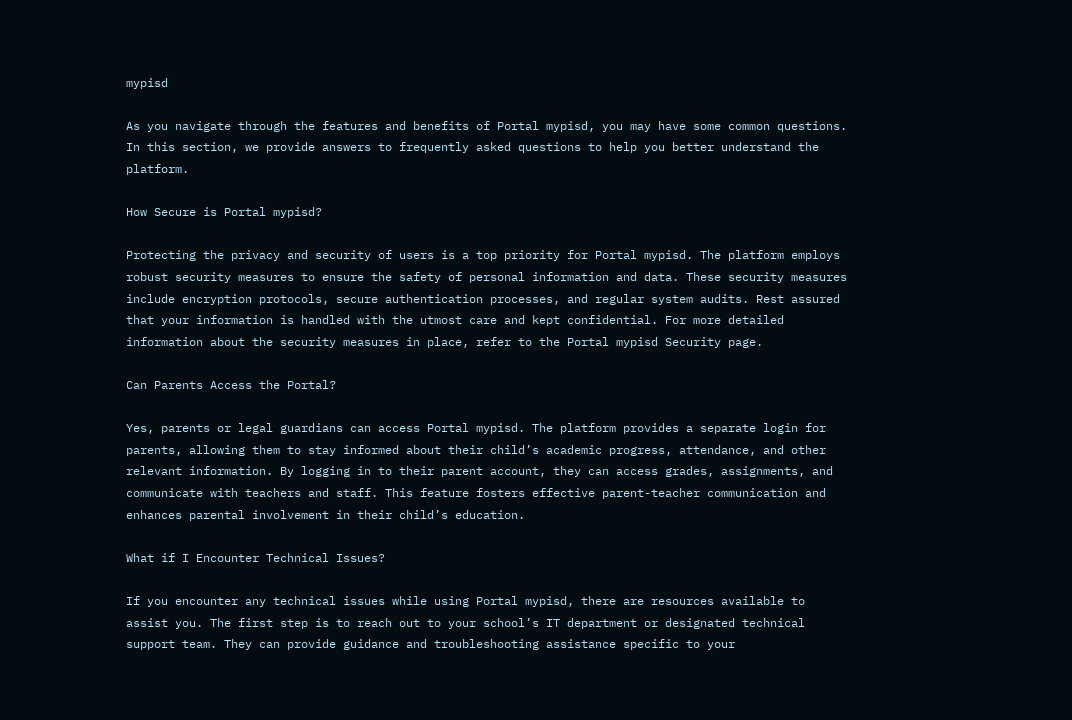mypisd

As you navigate through the features and benefits of Portal mypisd, you may have some common questions. In this section, we provide answers to frequently asked questions to help you better understand the platform.

How Secure is Portal mypisd?

Protecting the privacy and security of users is a top priority for Portal mypisd. The platform employs robust security measures to ensure the safety of personal information and data. These security measures include encryption protocols, secure authentication processes, and regular system audits. Rest assured that your information is handled with the utmost care and kept confidential. For more detailed information about the security measures in place, refer to the Portal mypisd Security page.

Can Parents Access the Portal?

Yes, parents or legal guardians can access Portal mypisd. The platform provides a separate login for parents, allowing them to stay informed about their child’s academic progress, attendance, and other relevant information. By logging in to their parent account, they can access grades, assignments, and communicate with teachers and staff. This feature fosters effective parent-teacher communication and enhances parental involvement in their child’s education.

What if I Encounter Technical Issues?

If you encounter any technical issues while using Portal mypisd, there are resources available to assist you. The first step is to reach out to your school’s IT department or designated technical support team. They can provide guidance and troubleshooting assistance specific to your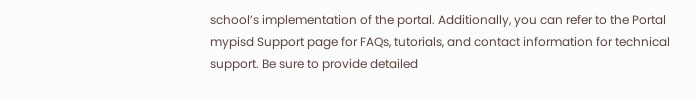school’s implementation of the portal. Additionally, you can refer to the Portal mypisd Support page for FAQs, tutorials, and contact information for technical support. Be sure to provide detailed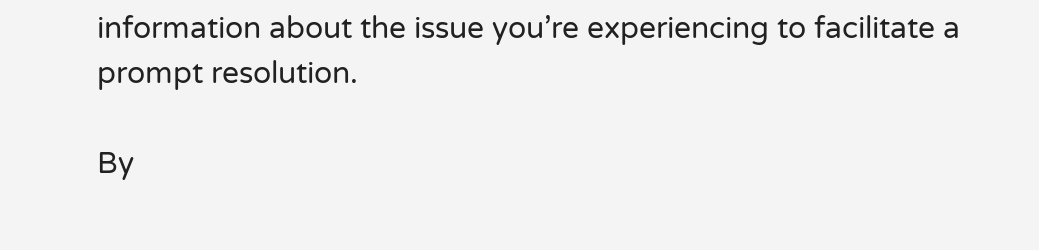information about the issue you’re experiencing to facilitate a prompt resolution.

By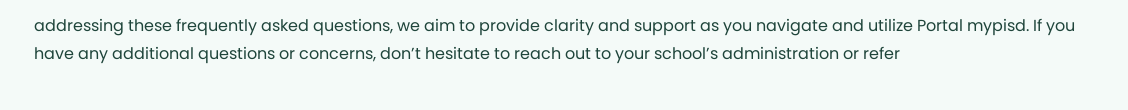addressing these frequently asked questions, we aim to provide clarity and support as you navigate and utilize Portal mypisd. If you have any additional questions or concerns, don’t hesitate to reach out to your school’s administration or refer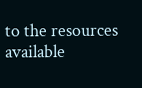to the resources available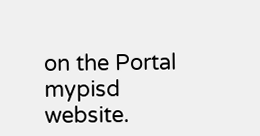on the Portal mypisd website.